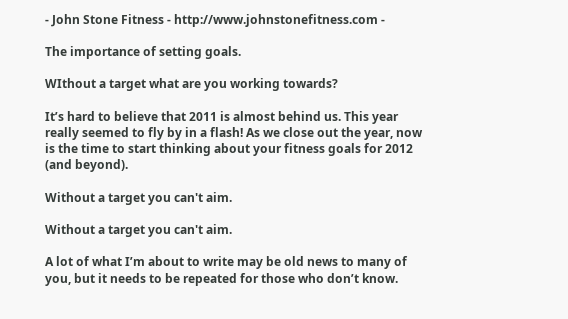- John Stone Fitness - http://www.johnstonefitness.com -

The importance of setting goals.

WIthout a target what are you working towards?

It’s hard to believe that 2011 is almost behind us. This year really seemed to fly by in a flash! As we close out the year, now is the time to start thinking about your fitness goals for 2012 (and beyond).

Without a target you can't aim.

Without a target you can't aim.

A lot of what I’m about to write may be old news to many of you, but it needs to be repeated for those who don’t know.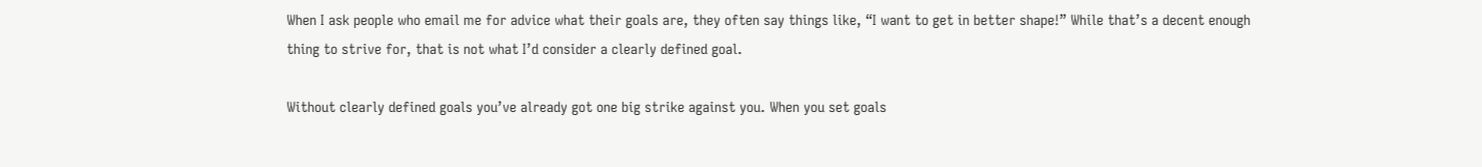When I ask people who email me for advice what their goals are, they often say things like, “I want to get in better shape!” While that’s a decent enough thing to strive for, that is not what I’d consider a clearly defined goal.

Without clearly defined goals you’ve already got one big strike against you. When you set goals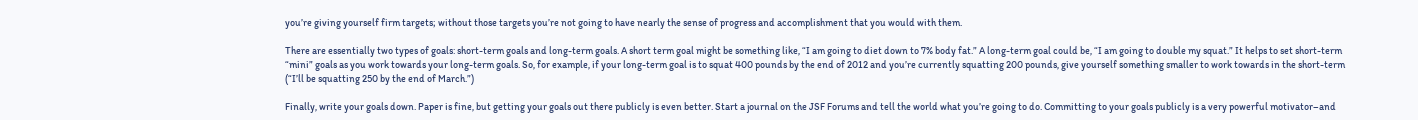you’re giving yourself firm targets; without those targets you’re not going to have nearly the sense of progress and accomplishment that you would with them.

There are essentially two types of goals: short-term goals and long-term goals. A short term goal might be something like, “I am going to diet down to 7% body fat.” A long-term goal could be, “I am going to double my squat.” It helps to set short-term “mini” goals as you work towards your long-term goals. So, for example, if your long-term goal is to squat 400 pounds by the end of 2012 and you’re currently squatting 200 pounds, give yourself something smaller to work towards in the short-term (“I’ll be squatting 250 by the end of March.”)

Finally, write your goals down. Paper is fine, but getting your goals out there publicly is even better. Start a journal on the JSF Forums and tell the world what you’re going to do. Committing to your goals publicly is a very powerful motivator–and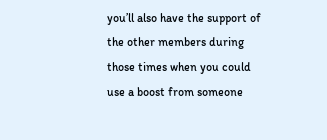you’ll also have the support of the other members during those times when you could use a boost from someone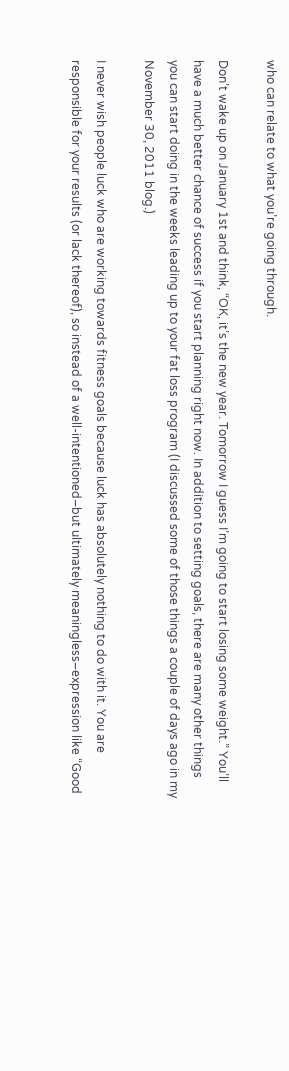who can relate to what you’re going through.

Don’t wake up on January 1st and think, “OK, it’s the new year. Tomorrow I guess I’m going to start losing some weight.” You’ll have a much better chance of success if you start planning right now. In addition to setting goals, there are many other things you can start doing in the weeks leading up to your fat loss program (I discussed some of those things a couple of days ago in my November 30, 2011 blog.)

I never wish people luck who are working towards fitness goals because luck has absolutely nothing to do with it. You are responsible for your results (or lack thereof), so instead of a well-intentioned–but ultimately meaningless–expression like “Good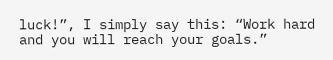luck!”, I simply say this: “Work hard and you will reach your goals.”